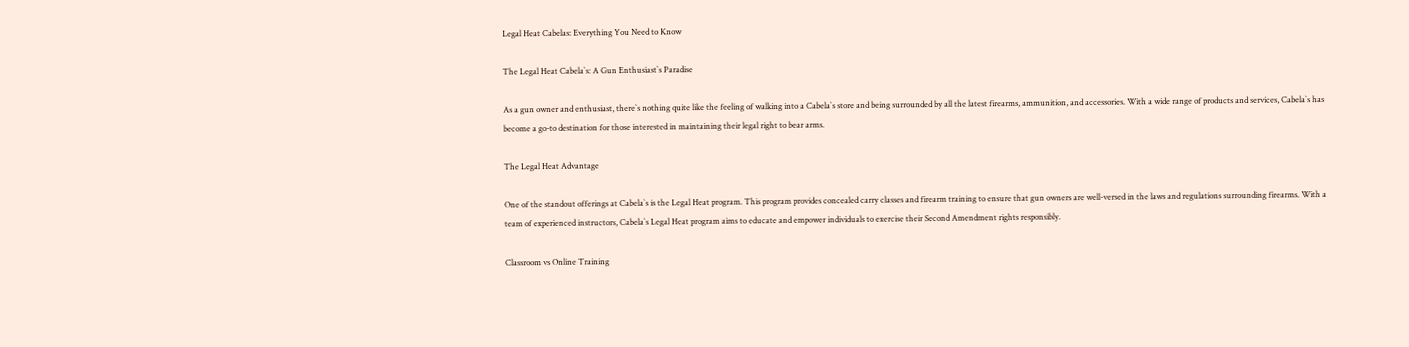Legal Heat Cabelas: Everything You Need to Know

The Legal Heat Cabela`s: A Gun Enthusiast`s Paradise

As a gun owner and enthusiast, there`s nothing quite like the feeling of walking into a Cabela`s store and being surrounded by all the latest firearms, ammunition, and accessories. With a wide range of products and services, Cabela`s has become a go-to destination for those interested in maintaining their legal right to bear arms.

The Legal Heat Advantage

One of the standout offerings at Cabela`s is the Legal Heat program. This program provides concealed carry classes and firearm training to ensure that gun owners are well-versed in the laws and regulations surrounding firearms. With a team of experienced instructors, Cabela`s Legal Heat program aims to educate and empower individuals to exercise their Second Amendment rights responsibly.

Classroom vs Online Training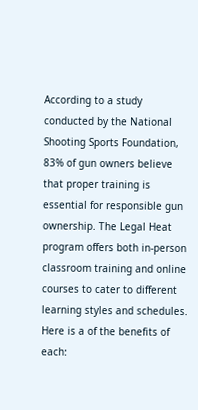According to a study conducted by the National Shooting Sports Foundation, 83% of gun owners believe that proper training is essential for responsible gun ownership. The Legal Heat program offers both in-person classroom training and online courses to cater to different learning styles and schedules. Here is a of the benefits of each: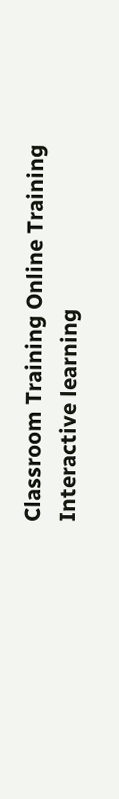Classroom Training Online Training
Interactive learning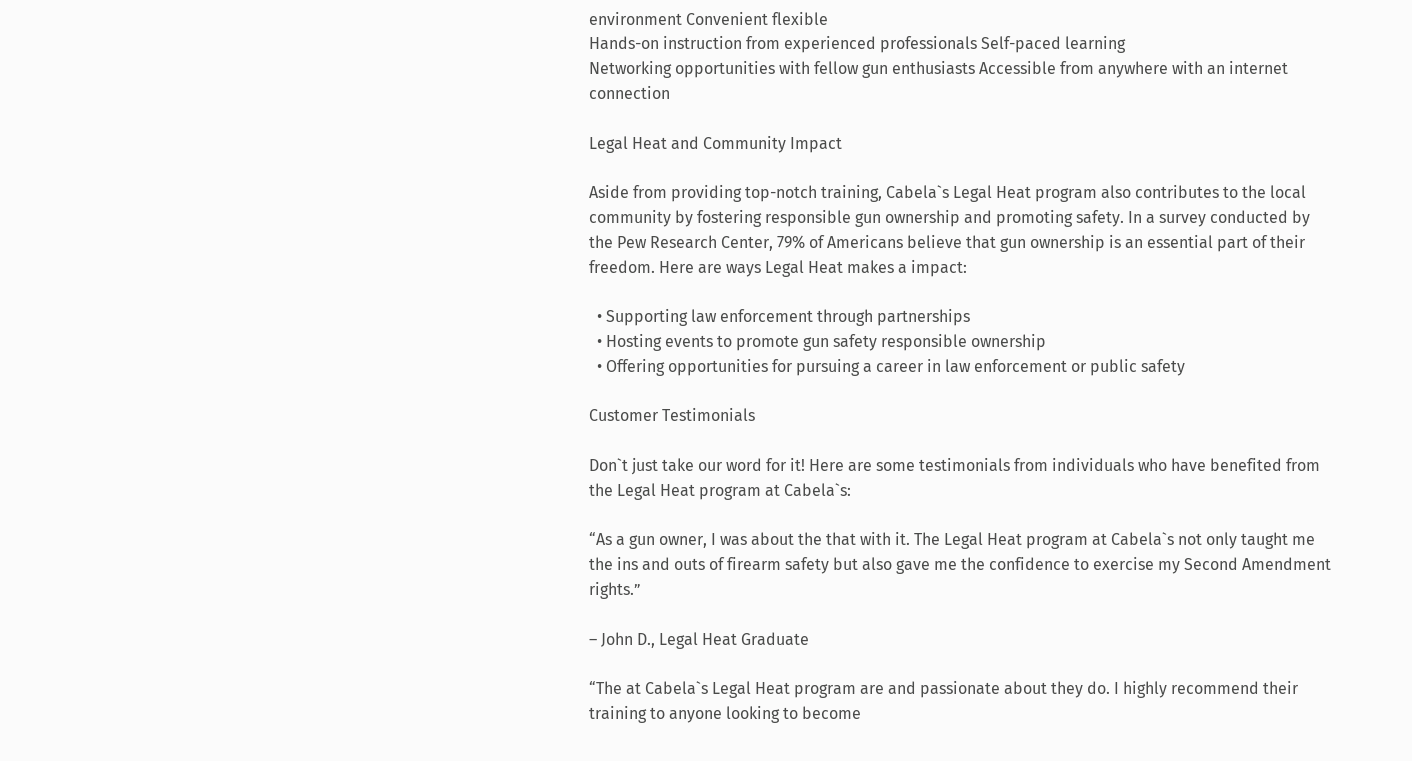environment Convenient flexible
Hands-on instruction from experienced professionals Self-paced learning
Networking opportunities with fellow gun enthusiasts Accessible from anywhere with an internet connection

Legal Heat and Community Impact

Aside from providing top-notch training, Cabela`s Legal Heat program also contributes to the local community by fostering responsible gun ownership and promoting safety. In a survey conducted by the Pew Research Center, 79% of Americans believe that gun ownership is an essential part of their freedom. Here are ways Legal Heat makes a impact:

  • Supporting law enforcement through partnerships
  • Hosting events to promote gun safety responsible ownership
  • Offering opportunities for pursuing a career in law enforcement or public safety

Customer Testimonials

Don`t just take our word for it! Here are some testimonials from individuals who have benefited from the Legal Heat program at Cabela`s:

“As a gun owner, I was about the that with it. The Legal Heat program at Cabela`s not only taught me the ins and outs of firearm safety but also gave me the confidence to exercise my Second Amendment rights.”

– John D., Legal Heat Graduate

“The at Cabela`s Legal Heat program are and passionate about they do. I highly recommend their training to anyone looking to become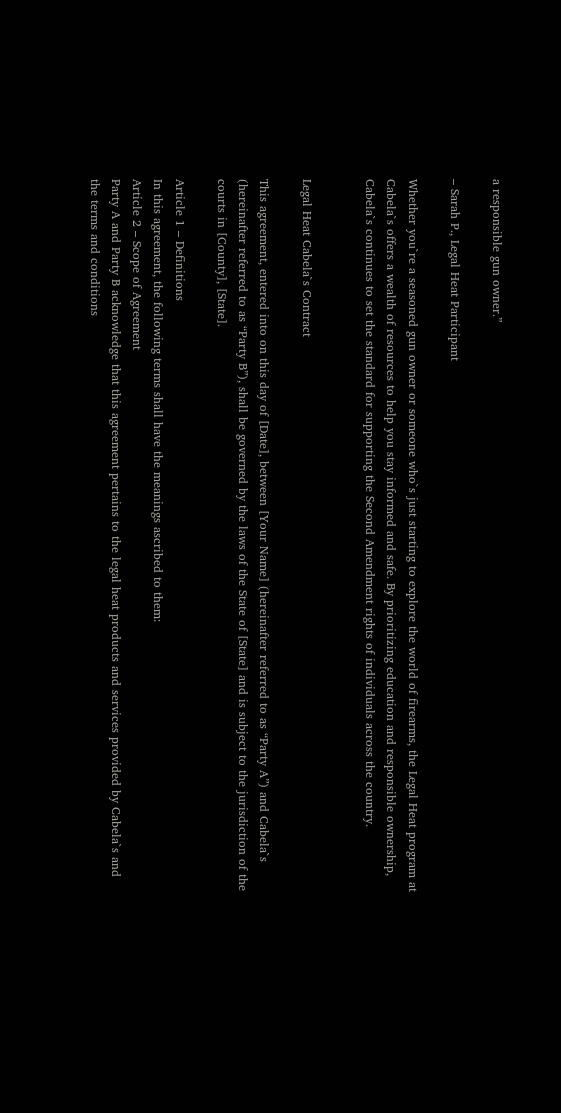a responsible gun owner.”

– Sarah P., Legal Heat Participant

Whether you`re a seasoned gun owner or someone who`s just starting to explore the world of firearms, the Legal Heat program at Cabela`s offers a wealth of resources to help you stay informed and safe. By prioritizing education and responsible ownership, Cabela`s continues to set the standard for supporting the Second Amendment rights of individuals across the country.


Legal Heat Cabela`s Contract

This agreement, entered into on this day of [Date], between [Your Name] (hereinafter referred to as “Party A”) and Cabela`s (hereinafter referred to as “Party B”), shall be governed by the laws of the State of [State] and is subject to the jurisdiction of the courts in [County], [State].

Article 1 – Definitions
In this agreement, the following terms shall have the meanings ascribed to them:
Article 2 – Scope of Agreement
Party A and Party B acknowledge that this agreement pertains to the legal heat products and services provided by Cabela`s and the terms and conditions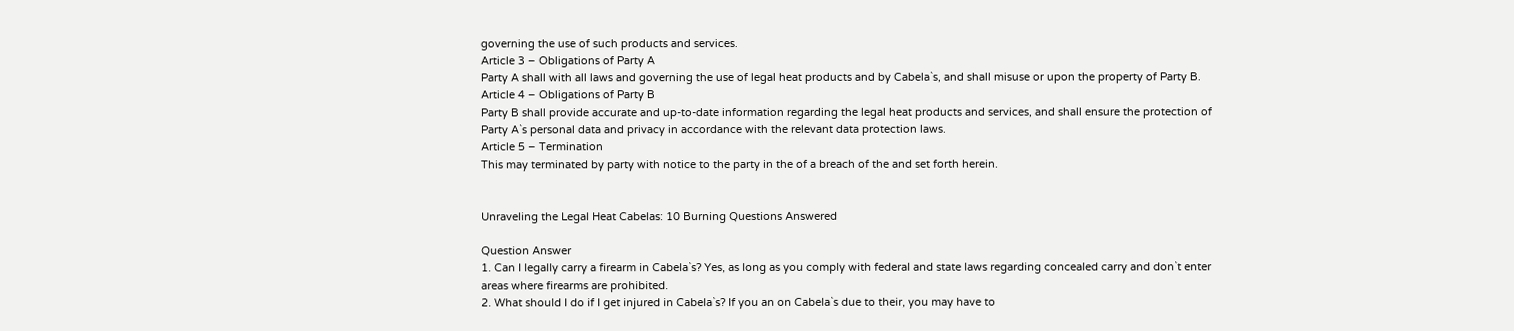governing the use of such products and services.
Article 3 – Obligations of Party A
Party A shall with all laws and governing the use of legal heat products and by Cabela`s, and shall misuse or upon the property of Party B.
Article 4 – Obligations of Party B
Party B shall provide accurate and up-to-date information regarding the legal heat products and services, and shall ensure the protection of Party A`s personal data and privacy in accordance with the relevant data protection laws.
Article 5 – Termination
This may terminated by party with notice to the party in the of a breach of the and set forth herein.


Unraveling the Legal Heat Cabelas: 10 Burning Questions Answered

Question Answer
1. Can I legally carry a firearm in Cabela`s? Yes, as long as you comply with federal and state laws regarding concealed carry and don`t enter areas where firearms are prohibited.
2. What should I do if I get injured in Cabela`s? If you an on Cabela`s due to their, you may have to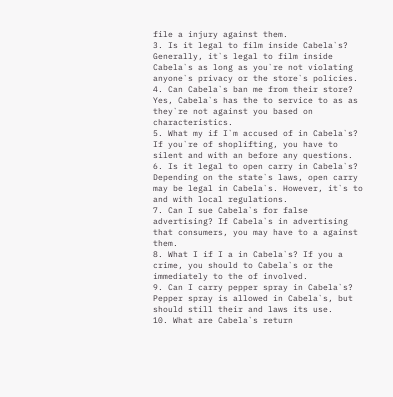file a injury against them.
3. Is it legal to film inside Cabela`s? Generally, it`s legal to film inside Cabela`s as long as you`re not violating anyone`s privacy or the store`s policies.
4. Can Cabela`s ban me from their store? Yes, Cabela`s has the to service to as as they`re not against you based on characteristics.
5. What my if I`m accused of in Cabela`s? If you`re of shoplifting, you have to silent and with an before any questions.
6. Is it legal to open carry in Cabela`s? Depending on the state`s laws, open carry may be legal in Cabela`s. However, it`s to and with local regulations.
7. Can I sue Cabela`s for false advertising? If Cabela`s in advertising that consumers, you may have to a against them.
8. What I if I a in Cabela`s? If you a crime, you should to Cabela`s or the immediately to the of involved.
9. Can I carry pepper spray in Cabela`s? Pepper spray is allowed in Cabela`s, but should still their and laws its use.
10. What are Cabela`s return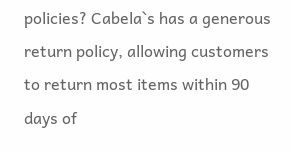policies? Cabela`s has a generous return policy, allowing customers to return most items within 90 days of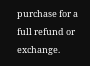purchase for a full refund or exchange.